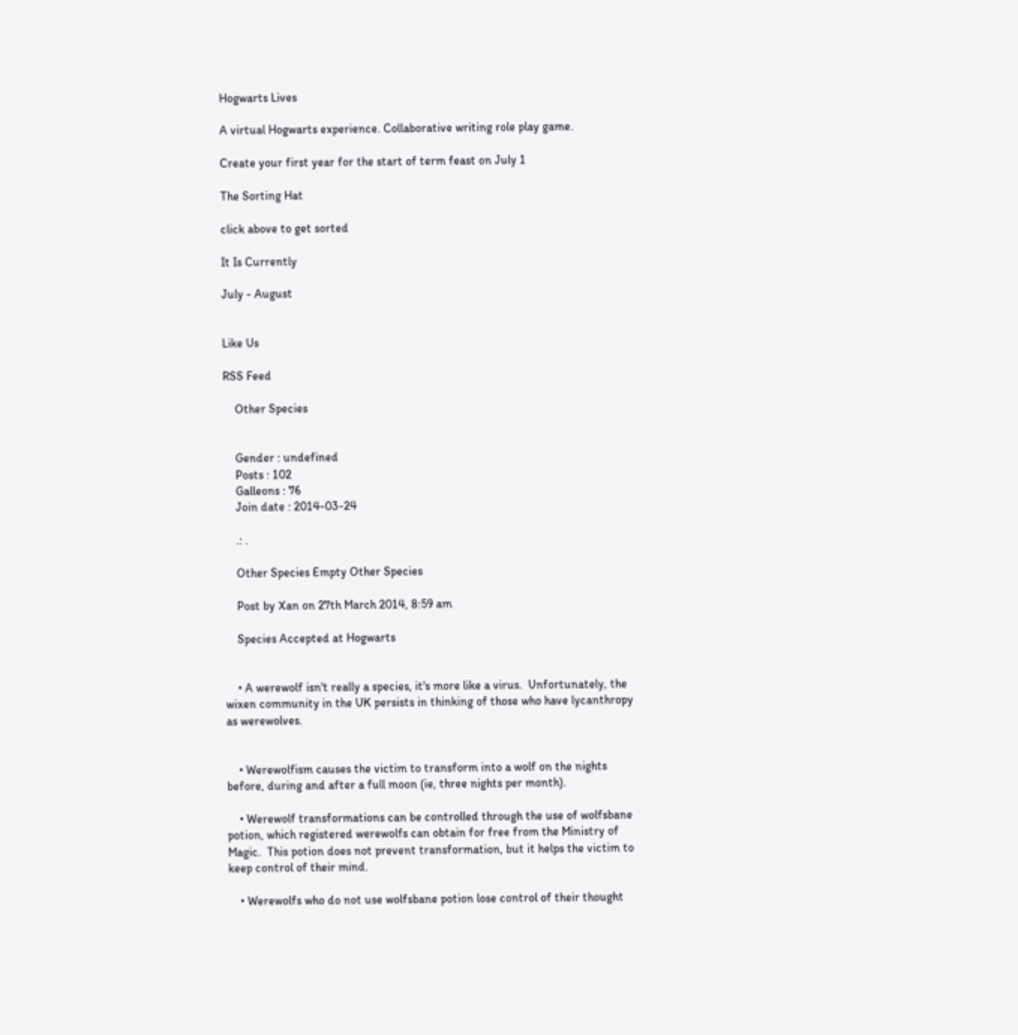Hogwarts Lives

A virtual Hogwarts experience. Collaborative writing role play game.

Create your first year for the start of term feast on July 1

The Sorting Hat

click above to get sorted

It Is Currently

July - August


Like Us

RSS Feed

    Other Species


    Gender : undefined
    Posts : 102
    Galleons : 76
    Join date : 2014-03-24

    .: .

    Other Species Empty Other Species

    Post by Xan on 27th March 2014, 8:59 am

    Species Accepted at Hogwarts


    • A werewolf isn't really a species, it's more like a virus.  Unfortunately, the wixen community in the UK persists in thinking of those who have lycanthropy as werewolves.


    • Werewolfism causes the victim to transform into a wolf on the nights before, during and after a full moon (ie, three nights per month).

    • Werewolf transformations can be controlled through the use of wolfsbane potion, which registered werewolfs can obtain for free from the Ministry of Magic.  This potion does not prevent transformation, but it helps the victim to keep control of their mind.

    • Werewolfs who do not use wolfsbane potion lose control of their thought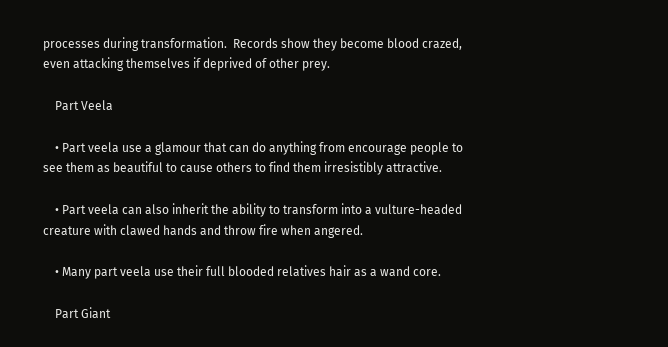processes during transformation.  Records show they become blood crazed, even attacking themselves if deprived of other prey.

    Part Veela

    • Part veela use a glamour that can do anything from encourage people to see them as beautiful to cause others to find them irresistibly attractive.

    • Part veela can also inherit the ability to transform into a vulture-headed creature with clawed hands and throw fire when angered.

    • Many part veela use their full blooded relatives hair as a wand core.

    Part Giant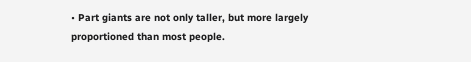• Part giants are not only taller, but more largely proportioned than most people.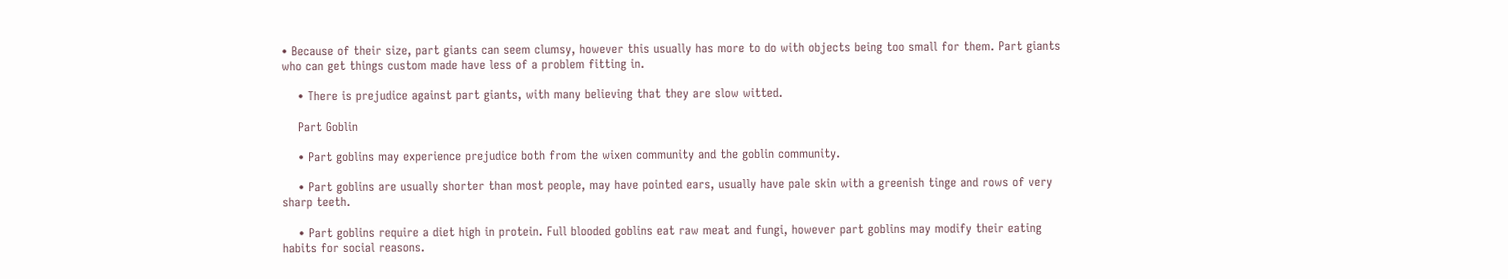• Because of their size, part giants can seem clumsy, however this usually has more to do with objects being too small for them. Part giants who can get things custom made have less of a problem fitting in.

    • There is prejudice against part giants, with many believing that they are slow witted.

    Part Goblin

    • Part goblins may experience prejudice both from the wixen community and the goblin community.

    • Part goblins are usually shorter than most people, may have pointed ears, usually have pale skin with a greenish tinge and rows of very sharp teeth.

    • Part goblins require a diet high in protein. Full blooded goblins eat raw meat and fungi, however part goblins may modify their eating habits for social reasons.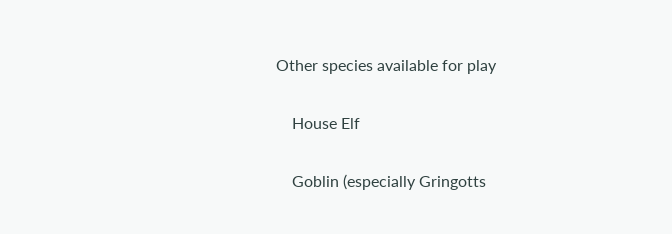Other species available for play

    House Elf

    Goblin (especially Gringotts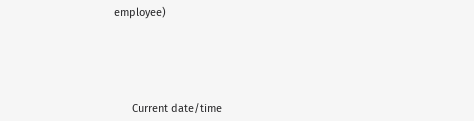employee)





      Current date/time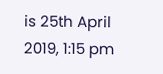is 25th April 2019, 1:15 pm